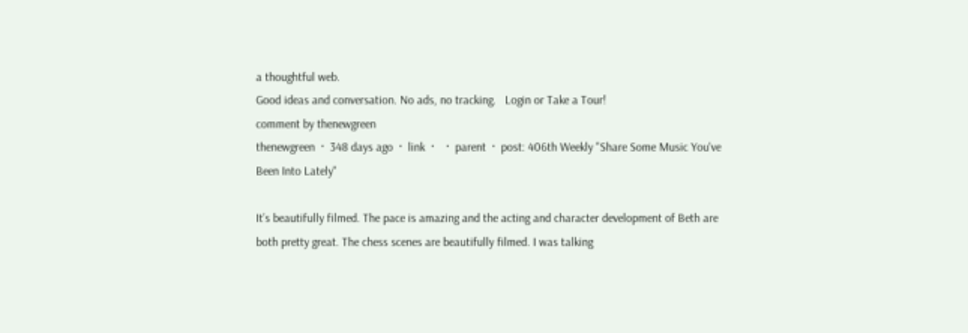a thoughtful web.
Good ideas and conversation. No ads, no tracking.   Login or Take a Tour!
comment by thenewgreen
thenewgreen  ·  348 days ago  ·  link  ·    ·  parent  ·  post: 406th Weekly "Share Some Music You've Been Into Lately"

It’s beautifully filmed. The pace is amazing and the acting and character development of Beth are both pretty great. The chess scenes are beautifully filmed. I was talking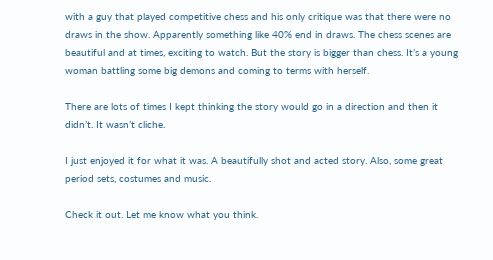with a guy that played competitive chess and his only critique was that there were no draws in the show. Apparently something like 40% end in draws. The chess scenes are beautiful and at times, exciting to watch. But the story is bigger than chess. It’s a young woman battling some big demons and coming to terms with herself.

There are lots of times I kept thinking the story would go in a direction and then it didn’t. It wasn’t cliche.

I just enjoyed it for what it was. A beautifully shot and acted story. Also, some great period sets, costumes and music.

Check it out. Let me know what you think.